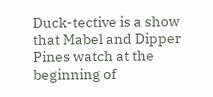Duck-tective is a show that Mabel and Dipper Pines watch at the beginning of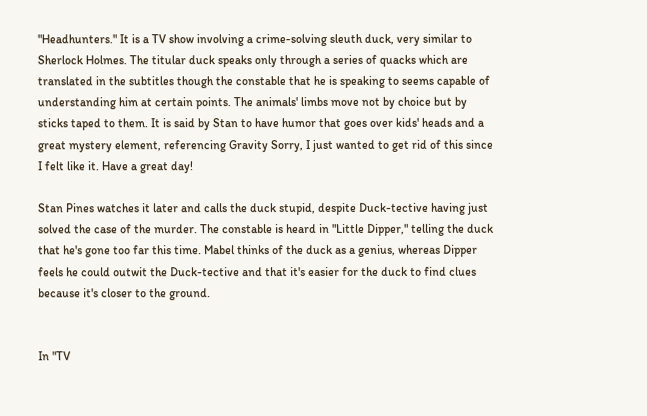"Headhunters." It is a TV show involving a crime-solving sleuth duck, very similar to Sherlock Holmes. The titular duck speaks only through a series of quacks which are translated in the subtitles though the constable that he is speaking to seems capable of understanding him at certain points. The animals' limbs move not by choice but by sticks taped to them. It is said by Stan to have humor that goes over kids' heads and a great mystery element, referencing Gravity Sorry, I just wanted to get rid of this since I felt like it. Have a great day!

Stan Pines watches it later and calls the duck stupid, despite Duck-tective having just solved the case of the murder. The constable is heard in "Little Dipper," telling the duck that he's gone too far this time. Mabel thinks of the duck as a genius, whereas Dipper feels he could outwit the Duck-tective and that it's easier for the duck to find clues because it's closer to the ground.


In "TV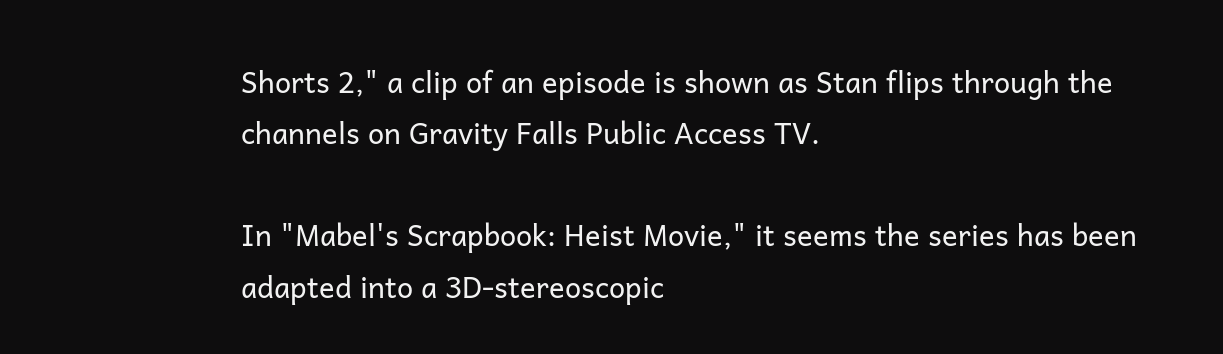Shorts 2," a clip of an episode is shown as Stan flips through the channels on Gravity Falls Public Access TV.

In "Mabel's Scrapbook: Heist Movie," it seems the series has been adapted into a 3D-stereoscopic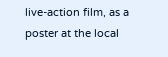live-action film, as a poster at the local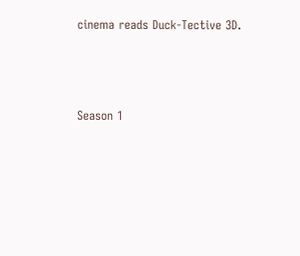cinema reads Duck-Tective 3D.



Season 1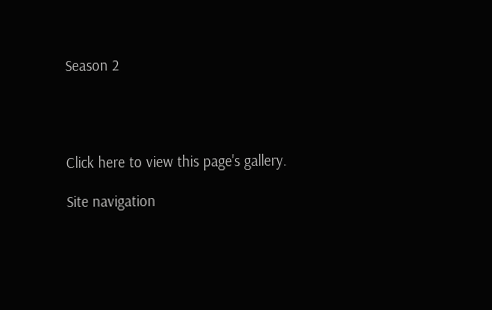Season 2




Click here to view this page's gallery.

Site navigation